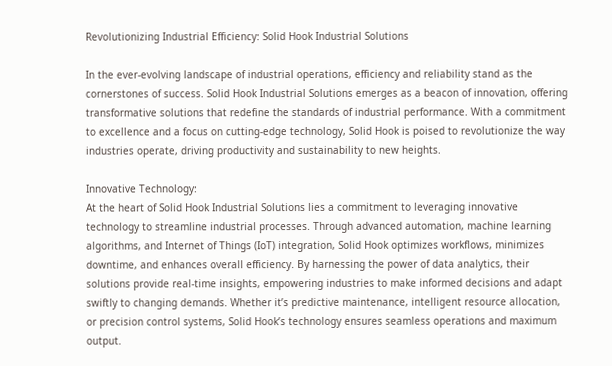Revolutionizing Industrial Efficiency: Solid Hook Industrial Solutions

In the ever-evolving landscape of industrial operations, efficiency and reliability stand as the cornerstones of success. Solid Hook Industrial Solutions emerges as a beacon of innovation, offering transformative solutions that redefine the standards of industrial performance. With a commitment to excellence and a focus on cutting-edge technology, Solid Hook is poised to revolutionize the way industries operate, driving productivity and sustainability to new heights.

Innovative Technology:
At the heart of Solid Hook Industrial Solutions lies a commitment to leveraging innovative technology to streamline industrial processes. Through advanced automation, machine learning algorithms, and Internet of Things (IoT) integration, Solid Hook optimizes workflows, minimizes downtime, and enhances overall efficiency. By harnessing the power of data analytics, their solutions provide real-time insights, empowering industries to make informed decisions and adapt swiftly to changing demands. Whether it’s predictive maintenance, intelligent resource allocation, or precision control systems, Solid Hook’s technology ensures seamless operations and maximum output.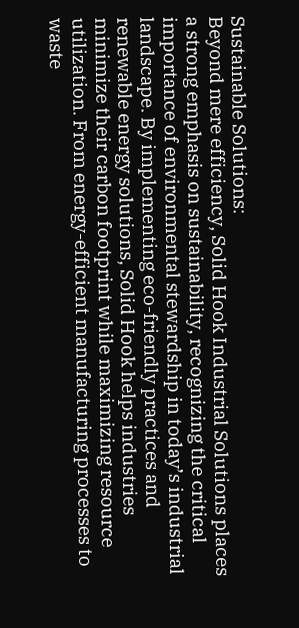Sustainable Solutions:
Beyond mere efficiency, Solid Hook Industrial Solutions places a strong emphasis on sustainability, recognizing the critical importance of environmental stewardship in today’s industrial landscape. By implementing eco-friendly practices and renewable energy solutions, Solid Hook helps industries minimize their carbon footprint while maximizing resource utilization. From energy-efficient manufacturing processes to waste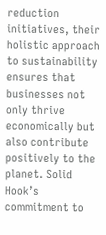reduction initiatives, their holistic approach to sustainability ensures that businesses not only thrive economically but also contribute positively to the planet. Solid Hook’s commitment to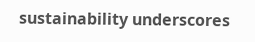sustainability underscores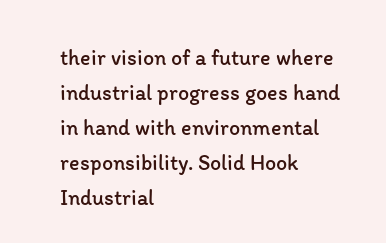their vision of a future where industrial progress goes hand in hand with environmental responsibility. Solid Hook Industrial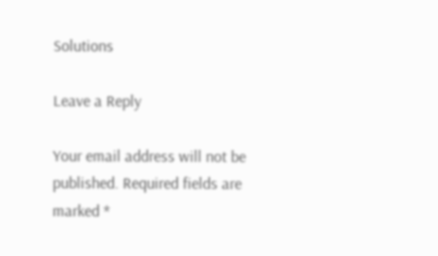Solutions

Leave a Reply

Your email address will not be published. Required fields are marked *